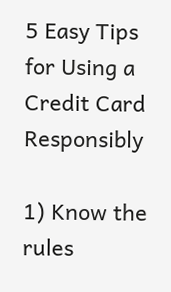5 Easy Tips for Using a Credit Card Responsibly

1) Know the rules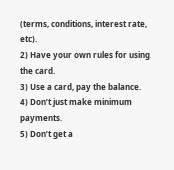(terms, conditions, interest rate, etc).
2) Have your own rules for using the card.
3) Use a card, pay the balance.
4) Don’t just make minimum payments.
5) Don’t get a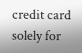credit card solely for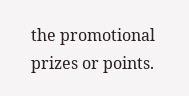the promotional prizes or points.